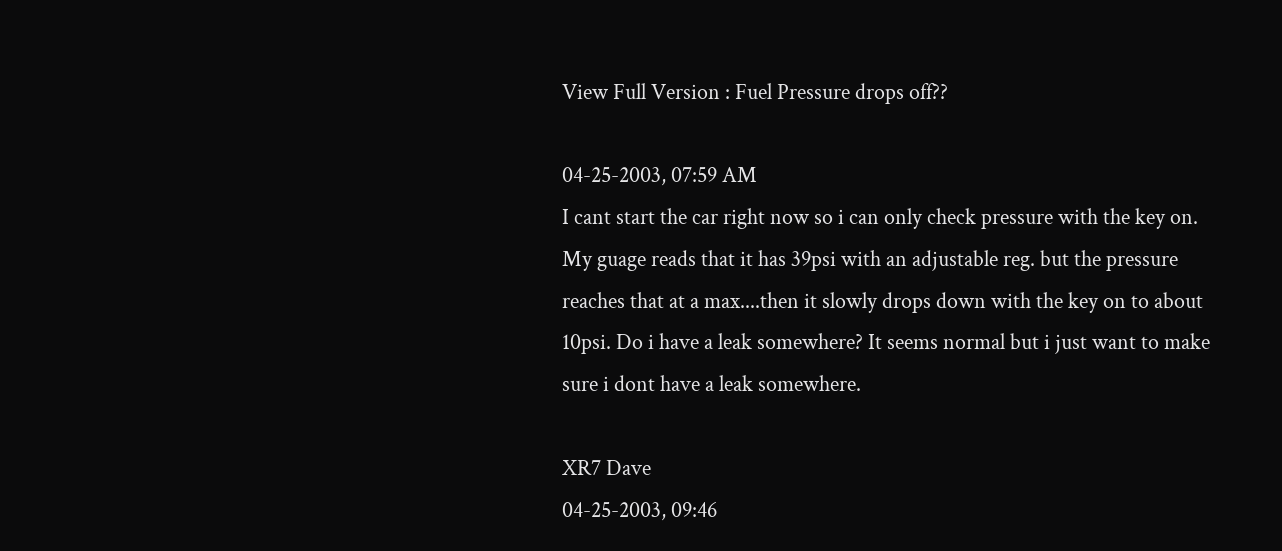View Full Version : Fuel Pressure drops off??

04-25-2003, 07:59 AM
I cant start the car right now so i can only check pressure with the key on. My guage reads that it has 39psi with an adjustable reg. but the pressure reaches that at a max....then it slowly drops down with the key on to about 10psi. Do i have a leak somewhere? It seems normal but i just want to make sure i dont have a leak somewhere.

XR7 Dave
04-25-2003, 09:46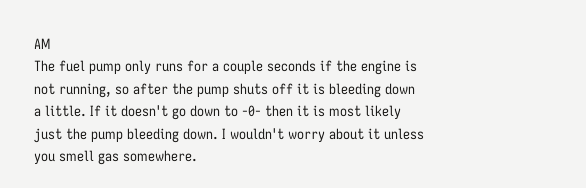AM
The fuel pump only runs for a couple seconds if the engine is not running, so after the pump shuts off it is bleeding down a little. If it doesn't go down to -0- then it is most likely just the pump bleeding down. I wouldn't worry about it unless you smell gas somewhere.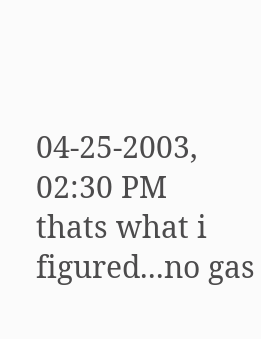04-25-2003, 02:30 PM
thats what i figured...no gas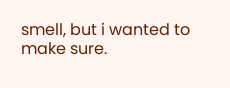smell, but i wanted to make sure.